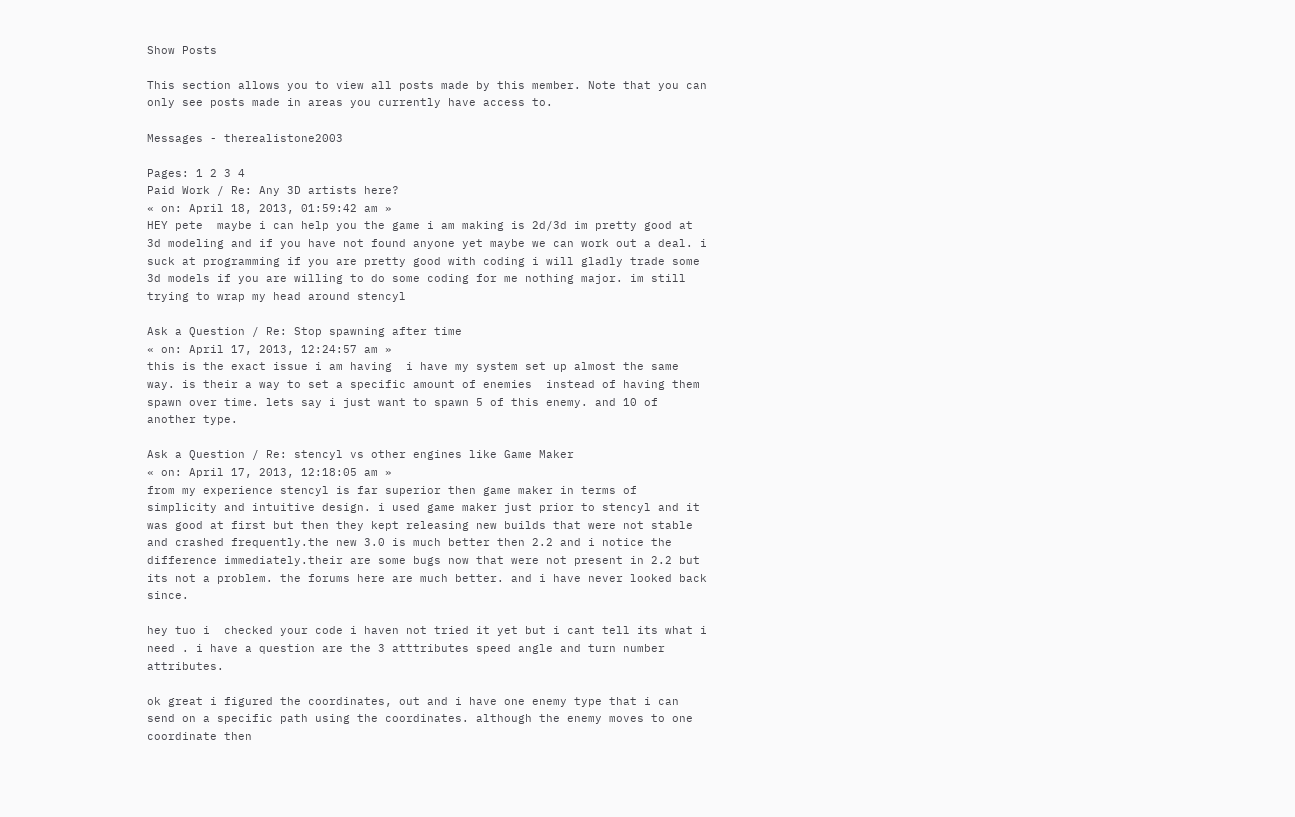Show Posts

This section allows you to view all posts made by this member. Note that you can only see posts made in areas you currently have access to.

Messages - therealistone2003

Pages: 1 2 3 4
Paid Work / Re: Any 3D artists here?
« on: April 18, 2013, 01:59:42 am »
HEY pete  maybe i can help you the game i am making is 2d/3d im pretty good at 3d modeling and if you have not found anyone yet maybe we can work out a deal. i suck at programming if you are pretty good with coding i will gladly trade some 3d models if you are willing to do some coding for me nothing major. im still trying to wrap my head around stencyl

Ask a Question / Re: Stop spawning after time
« on: April 17, 2013, 12:24:57 am »
this is the exact issue i am having  i have my system set up almost the same way. is their a way to set a specific amount of enemies  instead of having them spawn over time. lets say i just want to spawn 5 of this enemy. and 10 of another type.

Ask a Question / Re: stencyl vs other engines like Game Maker
« on: April 17, 2013, 12:18:05 am »
from my experience stencyl is far superior then game maker in terms of simplicity and intuitive design. i used game maker just prior to stencyl and it was good at first but then they kept releasing new builds that were not stable and crashed frequently.the new 3.0 is much better then 2.2 and i notice the difference immediately.their are some bugs now that were not present in 2.2 but its not a problem. the forums here are much better. and i have never looked back since.

hey tuo i  checked your code i haven not tried it yet but i cant tell its what i need . i have a question are the 3 atttributes speed angle and turn number attributes.

ok great i figured the coordinates, out and i have one enemy type that i can send on a specific path using the coordinates. although the enemy moves to one coordinate then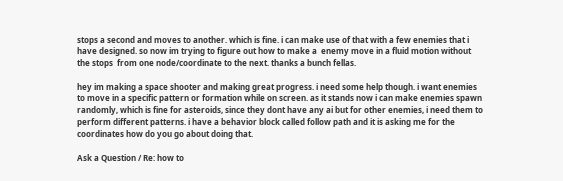stops a second and moves to another. which is fine. i can make use of that with a few enemies that i have designed. so now im trying to figure out how to make a  enemy move in a fluid motion without the stops  from one node/coordinate to the next. thanks a bunch fellas.

hey im making a space shooter and making great progress. i need some help though. i want enemies to move in a specific pattern or formation while on screen. as it stands now i can make enemies spawn randomly, which is fine for asteroids, since they dont have any ai but for other enemies, i need them to perform different patterns. i have a behavior block called follow path and it is asking me for the coordinates how do you go about doing that.

Ask a Question / Re: how to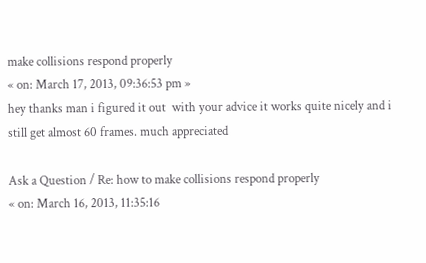make collisions respond properly
« on: March 17, 2013, 09:36:53 pm »
hey thanks man i figured it out  with your advice it works quite nicely and i still get almost 60 frames. much appreciated

Ask a Question / Re: how to make collisions respond properly
« on: March 16, 2013, 11:35:16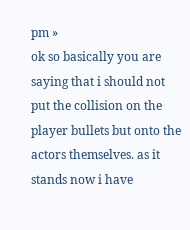pm »
ok so basically you are saying that i should not put the collision on the player bullets but onto the actors themselves. as it stands now i have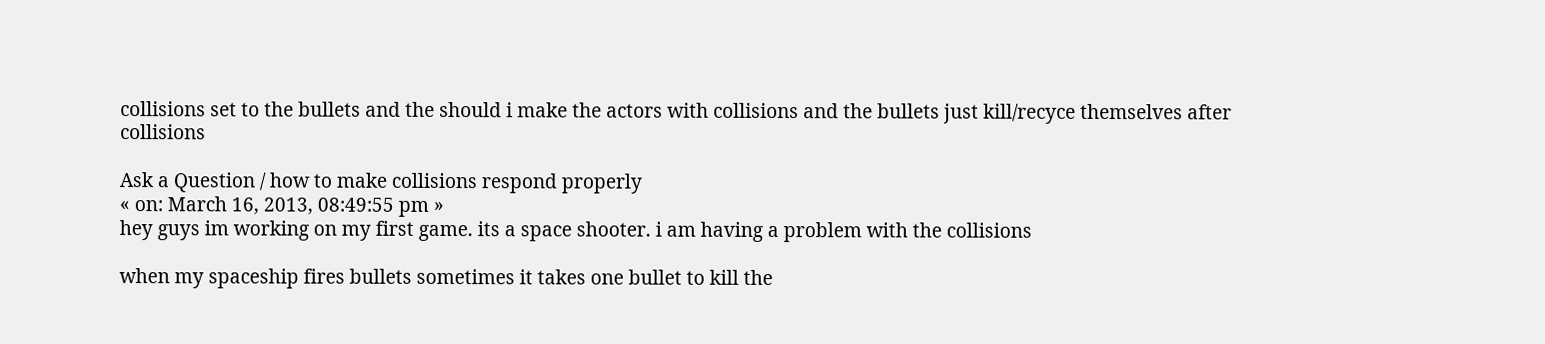collisions set to the bullets and the should i make the actors with collisions and the bullets just kill/recyce themselves after collisions

Ask a Question / how to make collisions respond properly
« on: March 16, 2013, 08:49:55 pm »
hey guys im working on my first game. its a space shooter. i am having a problem with the collisions

when my spaceship fires bullets sometimes it takes one bullet to kill the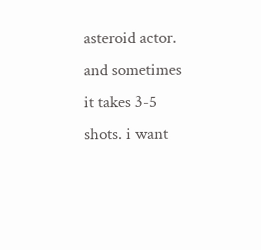asteroid actor. and sometimes it takes 3-5 shots. i want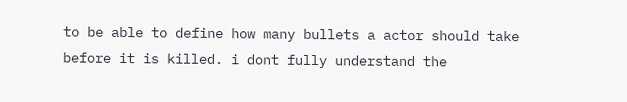to be able to define how many bullets a actor should take before it is killed. i dont fully understand the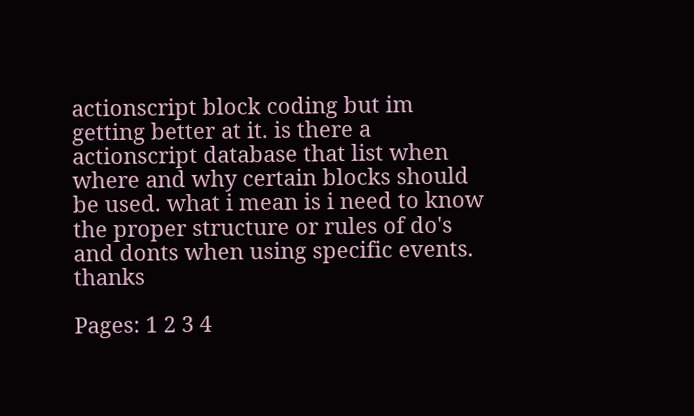actionscript block coding but im getting better at it. is there a actionscript database that list when where and why certain blocks should be used. what i mean is i need to know the proper structure or rules of do's and donts when using specific events. thanks

Pages: 1 2 3 4